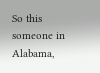So this someone in Alabama,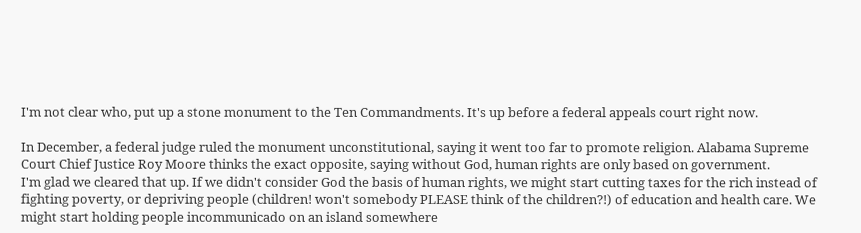I'm not clear who, put up a stone monument to the Ten Commandments. It's up before a federal appeals court right now.

In December, a federal judge ruled the monument unconstitutional, saying it went too far to promote religion. Alabama Supreme Court Chief Justice Roy Moore thinks the exact opposite, saying without God, human rights are only based on government.
I'm glad we cleared that up. If we didn't consider God the basis of human rights, we might start cutting taxes for the rich instead of fighting poverty, or depriving people (children! won't somebody PLEASE think of the children?!) of education and health care. We might start holding people incommunicado on an island somewhere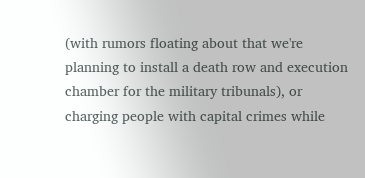(with rumors floating about that we're planning to install a death row and execution chamber for the military tribunals), or charging people with capital crimes while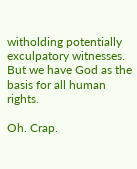witholding potentially exculpatory witnesses. But we have God as the basis for all human rights.

Oh. Crap.